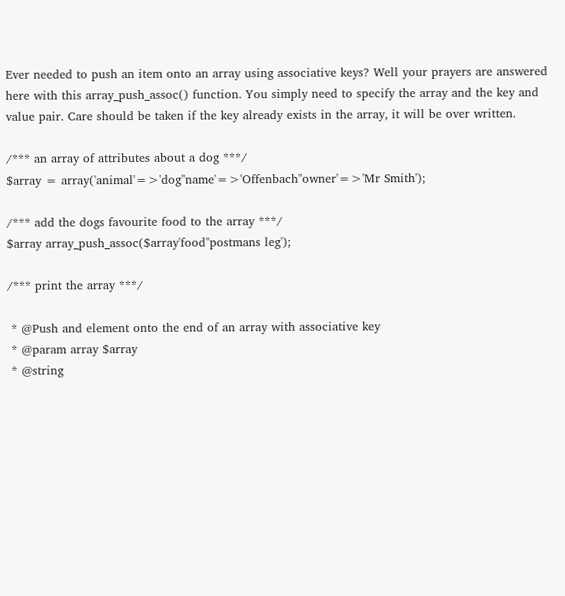Ever needed to push an item onto an array using associative keys? Well your prayers are answered here with this array_push_assoc() function. You simply need to specify the array and the key and value pair. Care should be taken if the key already exists in the array, it will be over written.

/*** an array of attributes about a dog ***/
$array = array('animal'=>'dog''name'=>'Offenbach''owner'=>'Mr Smith');

/*** add the dogs favourite food to the array ***/
$array array_push_assoc($array'food''postmans leg');

/*** print the array ***/

 * @Push and element onto the end of an array with associative key
 * @param array $array
 * @string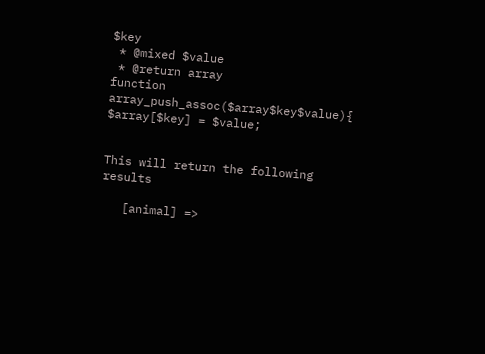$key
 * @mixed $value
 * @return array
function array_push_assoc($array$key$value){
$array[$key] = $value;


This will return the following results

   [animal] =>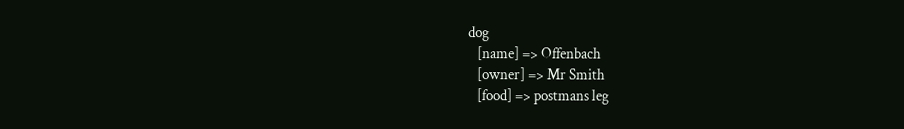dog
   [name] => Offenbach
   [owner] => Mr Smith
   [food] => postmans leg